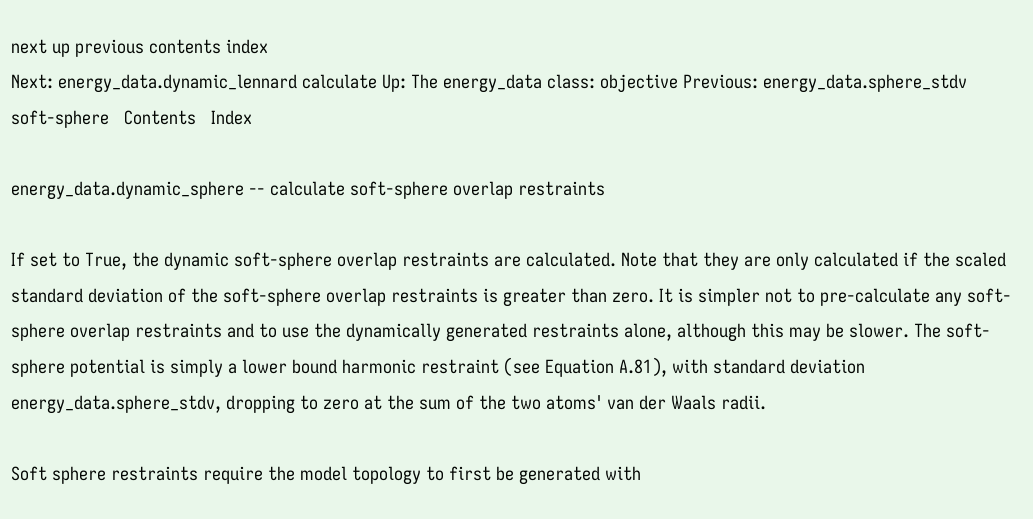next up previous contents index
Next: energy_data.dynamic_lennard calculate Up: The energy_data class: objective Previous: energy_data.sphere_stdv soft-sphere   Contents   Index

energy_data.dynamic_sphere -- calculate soft-sphere overlap restraints

If set to True, the dynamic soft-sphere overlap restraints are calculated. Note that they are only calculated if the scaled standard deviation of the soft-sphere overlap restraints is greater than zero. It is simpler not to pre-calculate any soft-sphere overlap restraints and to use the dynamically generated restraints alone, although this may be slower. The soft-sphere potential is simply a lower bound harmonic restraint (see Equation A.81), with standard deviation energy_data.sphere_stdv, dropping to zero at the sum of the two atoms' van der Waals radii.

Soft sphere restraints require the model topology to first be generated with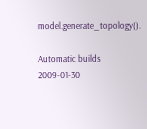model.generate_topology().

Automatic builds 2009-01-30